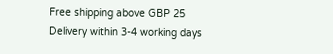Free shipping above GBP 25
Delivery within 3-4 working days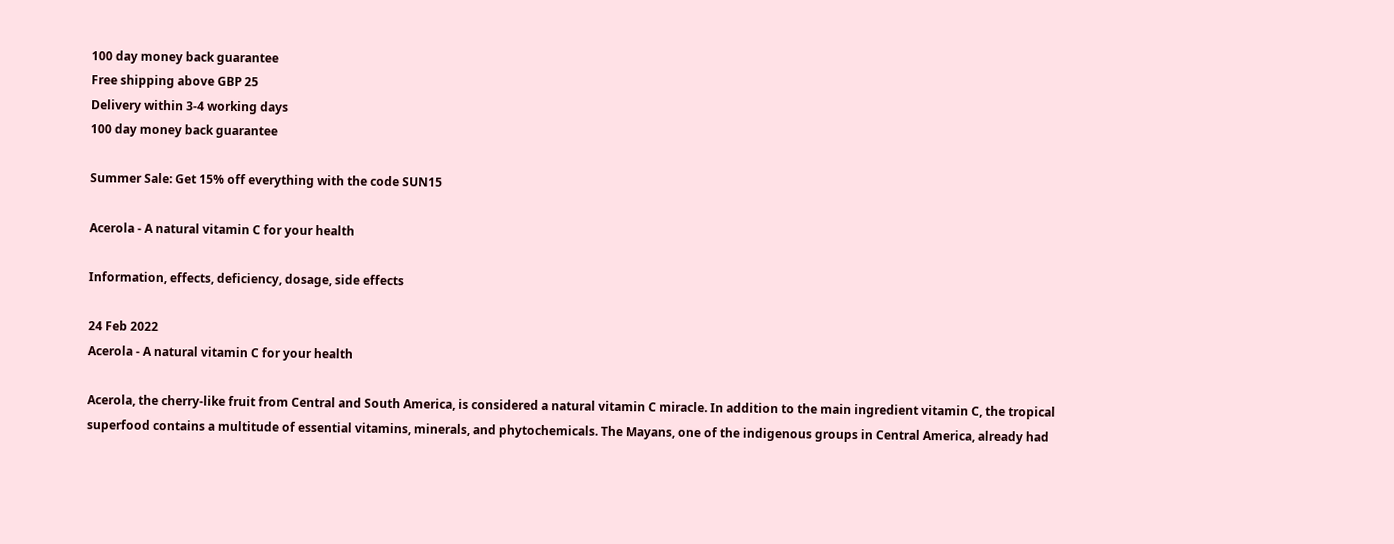100 day money back guarantee
Free shipping above GBP 25
Delivery within 3-4 working days
100 day money back guarantee

Summer Sale: Get 15% off everything with the code SUN15

Acerola - A natural vitamin C for your health

Information, effects, deficiency, dosage, side effects

24 Feb 2022
Acerola - A natural vitamin C for your health

Acerola, the cherry-like fruit from Central and South America, is considered a natural vitamin C miracle. In addition to the main ingredient vitamin C, the tropical superfood contains a multitude of essential vitamins, minerals, and phytochemicals. The Mayans, one of the indigenous groups in Central America, already had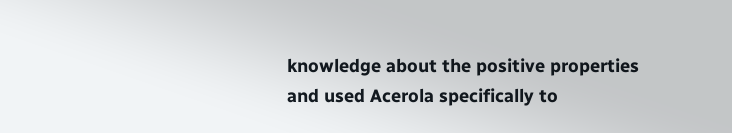knowledge about the positive properties and used Acerola specifically to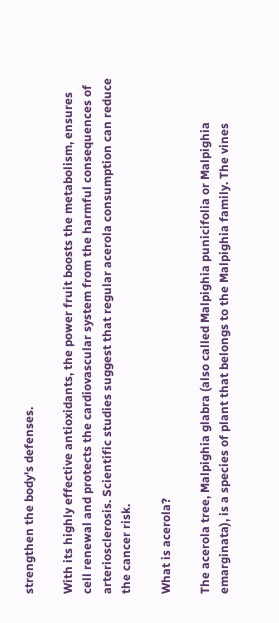strengthen the body's defenses.

With its highly effective antioxidants, the power fruit boosts the metabolism, ensures cell renewal and protects the cardiovascular system from the harmful consequences of arteriosclerosis. Scientific studies suggest that regular acerola consumption can reduce the cancer risk.

What is acerola?

The acerola tree, Malpighia glabra (also called Malpighia punicifolia or Malpighia emarginata), is a species of plant that belongs to the Malpighia family. The vines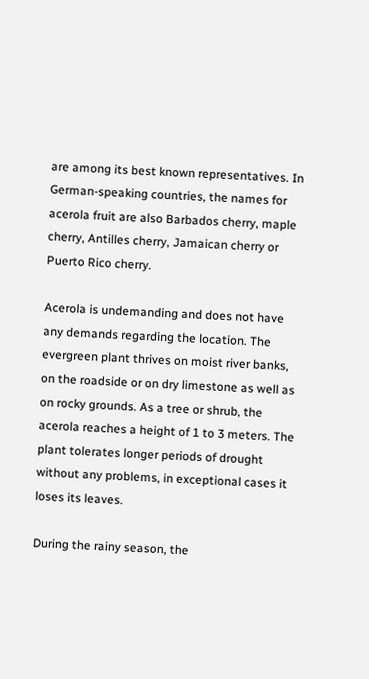are among its best known representatives. In German-speaking countries, the names for acerola fruit are also Barbados cherry, maple cherry, Antilles cherry, Jamaican cherry or Puerto Rico cherry.

Acerola is undemanding and does not have any demands regarding the location. The evergreen plant thrives on moist river banks, on the roadside or on dry limestone as well as on rocky grounds. As a tree or shrub, the acerola reaches a height of 1 to 3 meters. The plant tolerates longer periods of drought without any problems, in exceptional cases it loses its leaves.

During the rainy season, the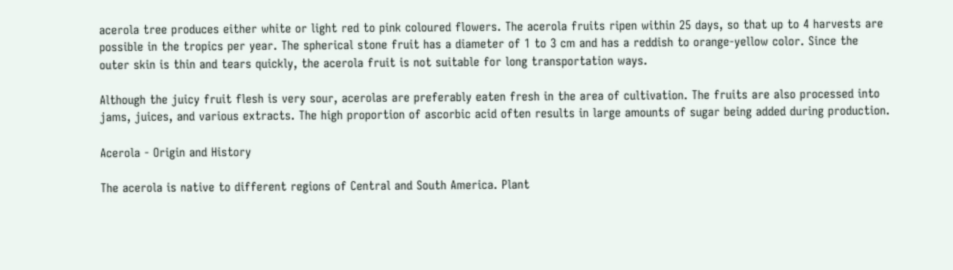acerola tree produces either white or light red to pink coloured flowers. The acerola fruits ripen within 25 days, so that up to 4 harvests are possible in the tropics per year. The spherical stone fruit has a diameter of 1 to 3 cm and has a reddish to orange-yellow color. Since the outer skin is thin and tears quickly, the acerola fruit is not suitable for long transportation ways.

Although the juicy fruit flesh is very sour, acerolas are preferably eaten fresh in the area of cultivation. The fruits are also processed into jams, juices, and various extracts. The high proportion of ascorbic acid often results in large amounts of sugar being added during production.

Acerola - Origin and History

The acerola is native to different regions of Central and South America. Plant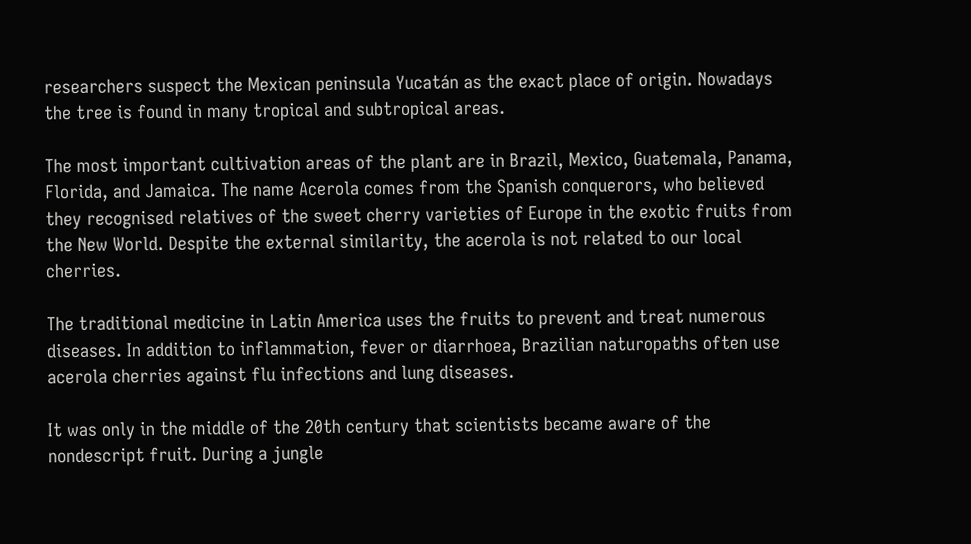researchers suspect the Mexican peninsula Yucatán as the exact place of origin. Nowadays the tree is found in many tropical and subtropical areas.

The most important cultivation areas of the plant are in Brazil, Mexico, Guatemala, Panama, Florida, and Jamaica. The name Acerola comes from the Spanish conquerors, who believed they recognised relatives of the sweet cherry varieties of Europe in the exotic fruits from the New World. Despite the external similarity, the acerola is not related to our local cherries.

The traditional medicine in Latin America uses the fruits to prevent and treat numerous diseases. In addition to inflammation, fever or diarrhoea, Brazilian naturopaths often use acerola cherries against flu infections and lung diseases.

It was only in the middle of the 20th century that scientists became aware of the nondescript fruit. During a jungle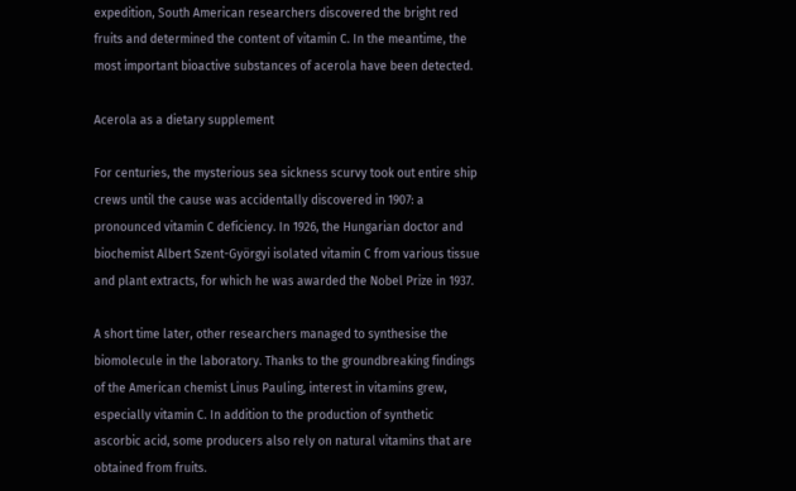expedition, South American researchers discovered the bright red fruits and determined the content of vitamin C. In the meantime, the most important bioactive substances of acerola have been detected.

Acerola as a dietary supplement

For centuries, the mysterious sea sickness scurvy took out entire ship crews until the cause was accidentally discovered in 1907: a pronounced vitamin C deficiency. In 1926, the Hungarian doctor and biochemist Albert Szent-Györgyi isolated vitamin C from various tissue and plant extracts, for which he was awarded the Nobel Prize in 1937.

A short time later, other researchers managed to synthesise the biomolecule in the laboratory. Thanks to the groundbreaking findings of the American chemist Linus Pauling, interest in vitamins grew, especially vitamin C. In addition to the production of synthetic ascorbic acid, some producers also rely on natural vitamins that are obtained from fruits.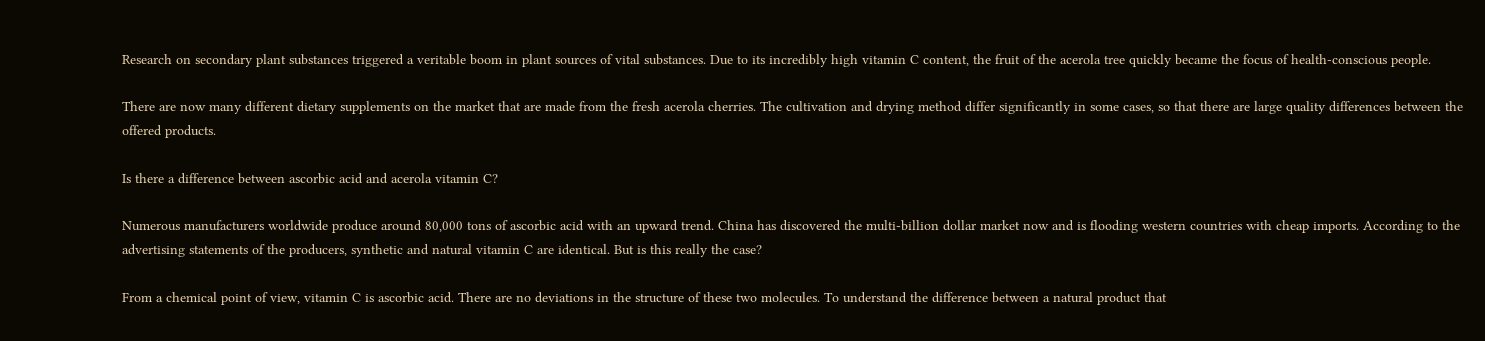Research on secondary plant substances triggered a veritable boom in plant sources of vital substances. Due to its incredibly high vitamin C content, the fruit of the acerola tree quickly became the focus of health-conscious people.

There are now many different dietary supplements on the market that are made from the fresh acerola cherries. The cultivation and drying method differ significantly in some cases, so that there are large quality differences between the offered products.

Is there a difference between ascorbic acid and acerola vitamin C?

Numerous manufacturers worldwide produce around 80,000 tons of ascorbic acid with an upward trend. China has discovered the multi-billion dollar market now and is flooding western countries with cheap imports. According to the advertising statements of the producers, synthetic and natural vitamin C are identical. But is this really the case?

From a chemical point of view, vitamin C is ascorbic acid. There are no deviations in the structure of these two molecules. To understand the difference between a natural product that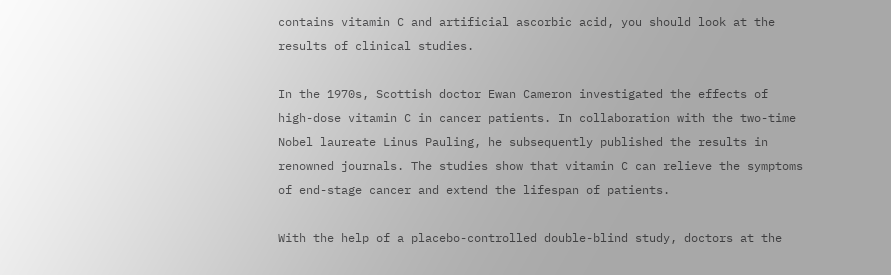contains vitamin C and artificial ascorbic acid, you should look at the results of clinical studies.

In the 1970s, Scottish doctor Ewan Cameron investigated the effects of high-dose vitamin C in cancer patients. In collaboration with the two-time Nobel laureate Linus Pauling, he subsequently published the results in renowned journals. The studies show that vitamin C can relieve the symptoms of end-stage cancer and extend the lifespan of patients.

With the help of a placebo-controlled double-blind study, doctors at the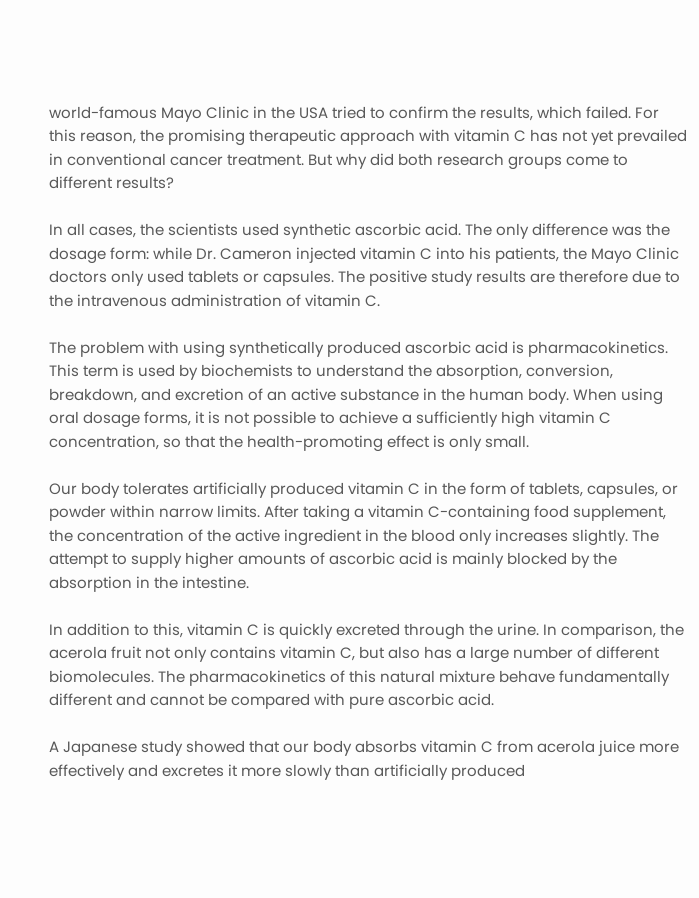world-famous Mayo Clinic in the USA tried to confirm the results, which failed. For this reason, the promising therapeutic approach with vitamin C has not yet prevailed in conventional cancer treatment. But why did both research groups come to different results?

In all cases, the scientists used synthetic ascorbic acid. The only difference was the dosage form: while Dr. Cameron injected vitamin C into his patients, the Mayo Clinic doctors only used tablets or capsules. The positive study results are therefore due to the intravenous administration of vitamin C.

The problem with using synthetically produced ascorbic acid is pharmacokinetics. This term is used by biochemists to understand the absorption, conversion, breakdown, and excretion of an active substance in the human body. When using oral dosage forms, it is not possible to achieve a sufficiently high vitamin C concentration, so that the health-promoting effect is only small.

Our body tolerates artificially produced vitamin C in the form of tablets, capsules, or powder within narrow limits. After taking a vitamin C-containing food supplement, the concentration of the active ingredient in the blood only increases slightly. The attempt to supply higher amounts of ascorbic acid is mainly blocked by the absorption in the intestine.

In addition to this, vitamin C is quickly excreted through the urine. In comparison, the acerola fruit not only contains vitamin C, but also has a large number of different biomolecules. The pharmacokinetics of this natural mixture behave fundamentally different and cannot be compared with pure ascorbic acid.

A Japanese study showed that our body absorbs vitamin C from acerola juice more effectively and excretes it more slowly than artificially produced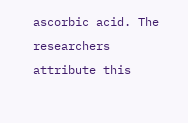ascorbic acid. The researchers attribute this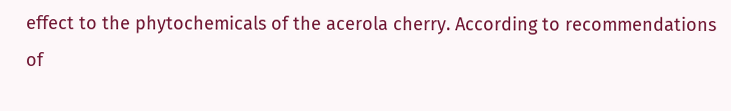effect to the phytochemicals of the acerola cherry. According to recommendations of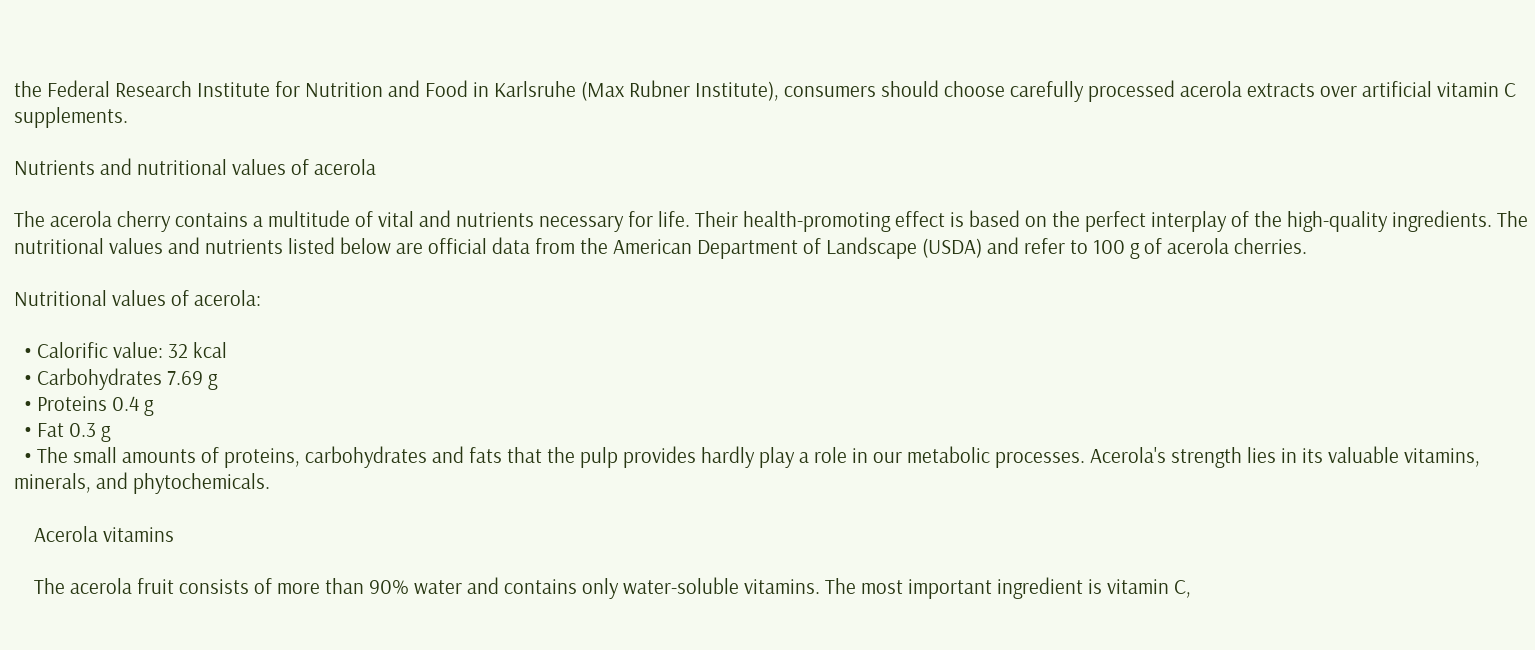the Federal Research Institute for Nutrition and Food in Karlsruhe (Max Rubner Institute), consumers should choose carefully processed acerola extracts over artificial vitamin C supplements.

Nutrients and nutritional values of acerola

The acerola cherry contains a multitude of vital and nutrients necessary for life. Their health-promoting effect is based on the perfect interplay of the high-quality ingredients. The nutritional values and nutrients listed below are official data from the American Department of Landscape (USDA) and refer to 100 g of acerola cherries.

Nutritional values of acerola:

  • Calorific value: 32 kcal
  • Carbohydrates 7.69 g
  • Proteins 0.4 g
  • Fat 0.3 g
  • The small amounts of proteins, carbohydrates and fats that the pulp provides hardly play a role in our metabolic processes. Acerola's strength lies in its valuable vitamins, minerals, and phytochemicals.

    Acerola vitamins

    The acerola fruit consists of more than 90% water and contains only water-soluble vitamins. The most important ingredient is vitamin C,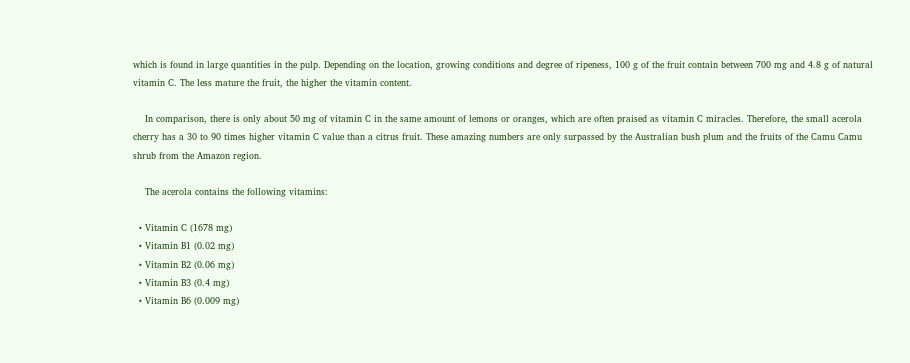which is found in large quantities in the pulp. Depending on the location, growing conditions and degree of ripeness, 100 g of the fruit contain between 700 mg and 4.8 g of natural vitamin C. The less mature the fruit, the higher the vitamin content.

    In comparison, there is only about 50 mg of vitamin C in the same amount of lemons or oranges, which are often praised as vitamin C miracles. Therefore, the small acerola cherry has a 30 to 90 times higher vitamin C value than a citrus fruit. These amazing numbers are only surpassed by the Australian bush plum and the fruits of the Camu Camu shrub from the Amazon region.

    The acerola contains the following vitamins:

  • Vitamin C (1678 mg)
  • Vitamin B1 (0.02 mg)
  • Vitamin B2 (0.06 mg)
  • Vitamin B3 (0.4 mg)
  • Vitamin B6 (0.009 mg)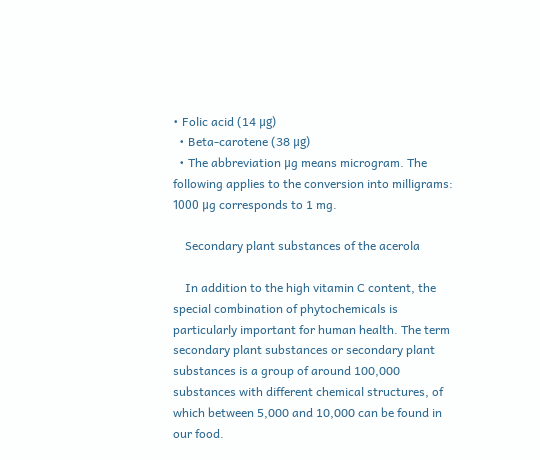• Folic acid (14 μg)
  • Beta-carotene (38 μg)
  • The abbreviation μg means microgram. The following applies to the conversion into milligrams: 1000 μg corresponds to 1 mg.

    Secondary plant substances of the acerola

    In addition to the high vitamin C content, the special combination of phytochemicals is particularly important for human health. The term secondary plant substances or secondary plant substances is a group of around 100,000 substances with different chemical structures, of which between 5,000 and 10,000 can be found in our food.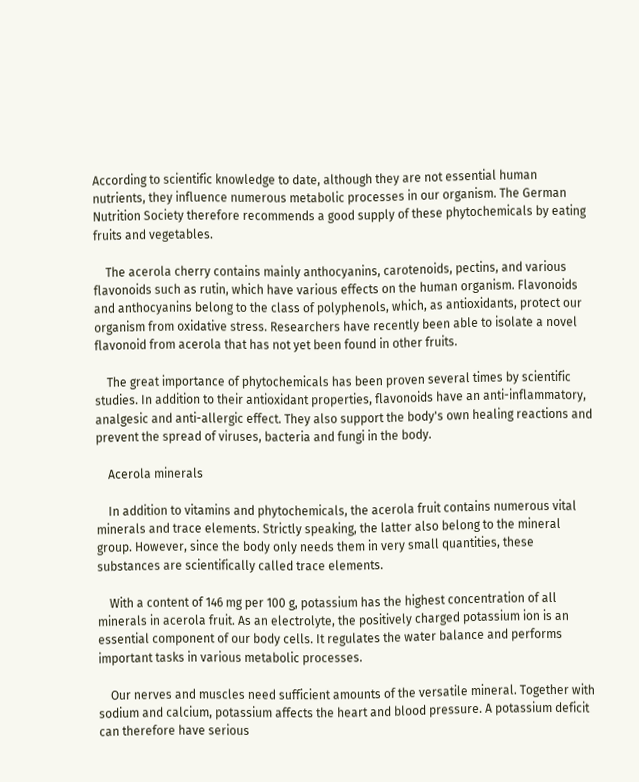According to scientific knowledge to date, although they are not essential human nutrients, they influence numerous metabolic processes in our organism. The German Nutrition Society therefore recommends a good supply of these phytochemicals by eating fruits and vegetables.

    The acerola cherry contains mainly anthocyanins, carotenoids, pectins, and various flavonoids such as rutin, which have various effects on the human organism. Flavonoids and anthocyanins belong to the class of polyphenols, which, as antioxidants, protect our organism from oxidative stress. Researchers have recently been able to isolate a novel flavonoid from acerola that has not yet been found in other fruits.

    The great importance of phytochemicals has been proven several times by scientific studies. In addition to their antioxidant properties, flavonoids have an anti-inflammatory, analgesic and anti-allergic effect. They also support the body's own healing reactions and prevent the spread of viruses, bacteria and fungi in the body.

    Acerola minerals

    In addition to vitamins and phytochemicals, the acerola fruit contains numerous vital minerals and trace elements. Strictly speaking, the latter also belong to the mineral group. However, since the body only needs them in very small quantities, these substances are scientifically called trace elements.

    With a content of 146 mg per 100 g, potassium has the highest concentration of all minerals in acerola fruit. As an electrolyte, the positively charged potassium ion is an essential component of our body cells. It regulates the water balance and performs important tasks in various metabolic processes.

    Our nerves and muscles need sufficient amounts of the versatile mineral. Together with sodium and calcium, potassium affects the heart and blood pressure. A potassium deficit can therefore have serious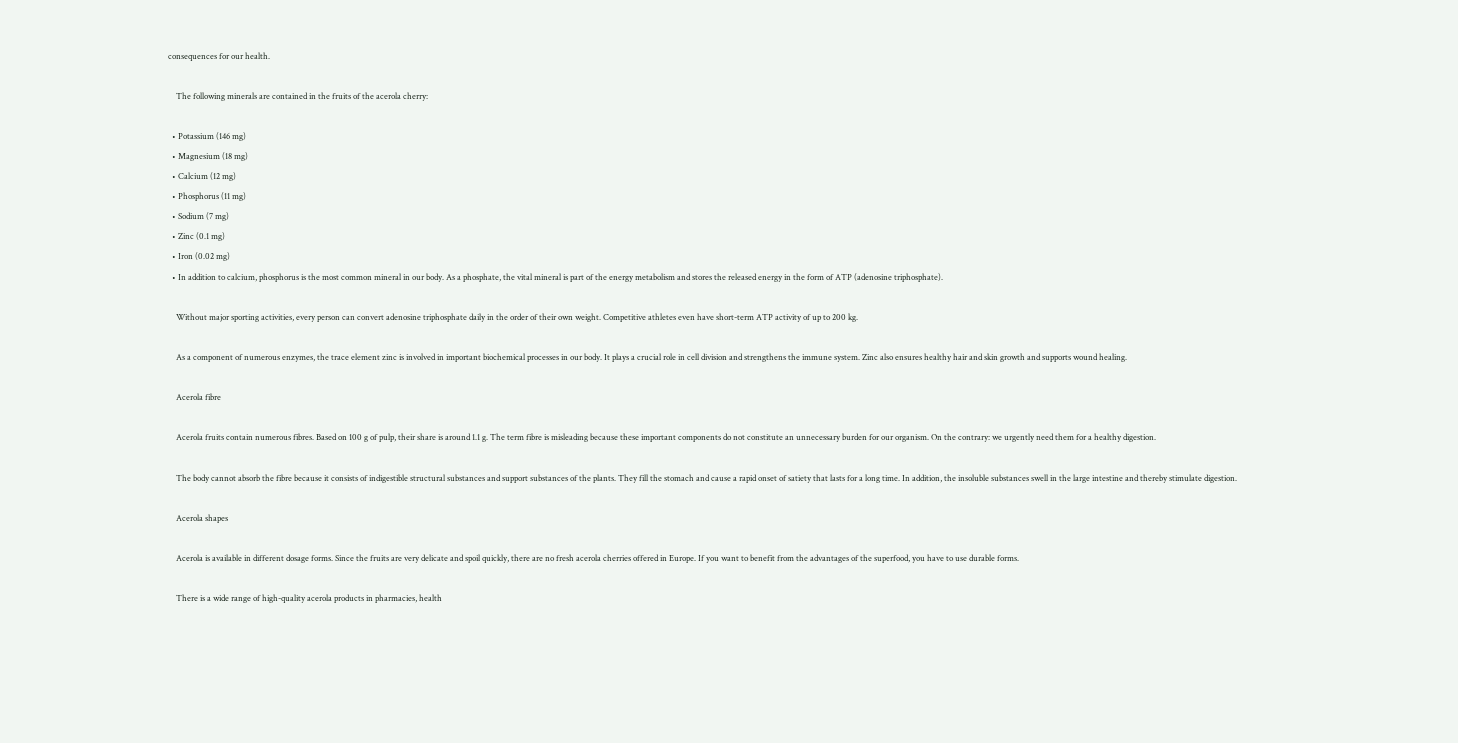consequences for our health.

    The following minerals are contained in the fruits of the acerola cherry:

  • Potassium (146 mg)
  • Magnesium (18 mg)
  • Calcium (12 mg)
  • Phosphorus (11 mg)
  • Sodium (7 mg)
  • Zinc (0.1 mg)
  • Iron (0.02 mg)
  • In addition to calcium, phosphorus is the most common mineral in our body. As a phosphate, the vital mineral is part of the energy metabolism and stores the released energy in the form of ATP (adenosine triphosphate).

    Without major sporting activities, every person can convert adenosine triphosphate daily in the order of their own weight. Competitive athletes even have short-term ATP activity of up to 200 kg.

    As a component of numerous enzymes, the trace element zinc is involved in important biochemical processes in our body. It plays a crucial role in cell division and strengthens the immune system. Zinc also ensures healthy hair and skin growth and supports wound healing.

    Acerola fibre

    Acerola fruits contain numerous fibres. Based on 100 g of pulp, their share is around 1.1 g. The term fibre is misleading because these important components do not constitute an unnecessary burden for our organism. On the contrary: we urgently need them for a healthy digestion.

    The body cannot absorb the fibre because it consists of indigestible structural substances and support substances of the plants. They fill the stomach and cause a rapid onset of satiety that lasts for a long time. In addition, the insoluble substances swell in the large intestine and thereby stimulate digestion.

    Acerola shapes

    Acerola is available in different dosage forms. Since the fruits are very delicate and spoil quickly, there are no fresh acerola cherries offered in Europe. If you want to benefit from the advantages of the superfood, you have to use durable forms.

    There is a wide range of high-quality acerola products in pharmacies, health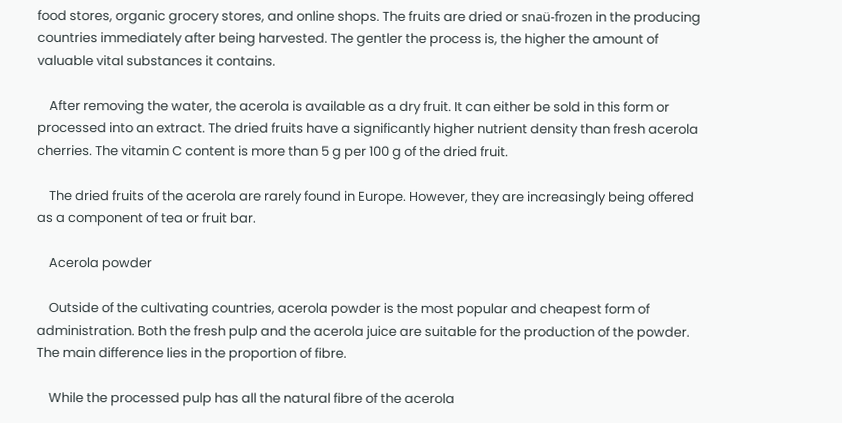food stores, organic grocery stores, and online shops. The fruits are dried or snaü-frozen in the producing countries immediately after being harvested. The gentler the process is, the higher the amount of valuable vital substances it contains.

    After removing the water, the acerola is available as a dry fruit. It can either be sold in this form or processed into an extract. The dried fruits have a significantly higher nutrient density than fresh acerola cherries. The vitamin C content is more than 5 g per 100 g of the dried fruit.

    The dried fruits of the acerola are rarely found in Europe. However, they are increasingly being offered as a component of tea or fruit bar.

    Acerola powder

    Outside of the cultivating countries, acerola powder is the most popular and cheapest form of administration. Both the fresh pulp and the acerola juice are suitable for the production of the powder. The main difference lies in the proportion of fibre.

    While the processed pulp has all the natural fibre of the acerola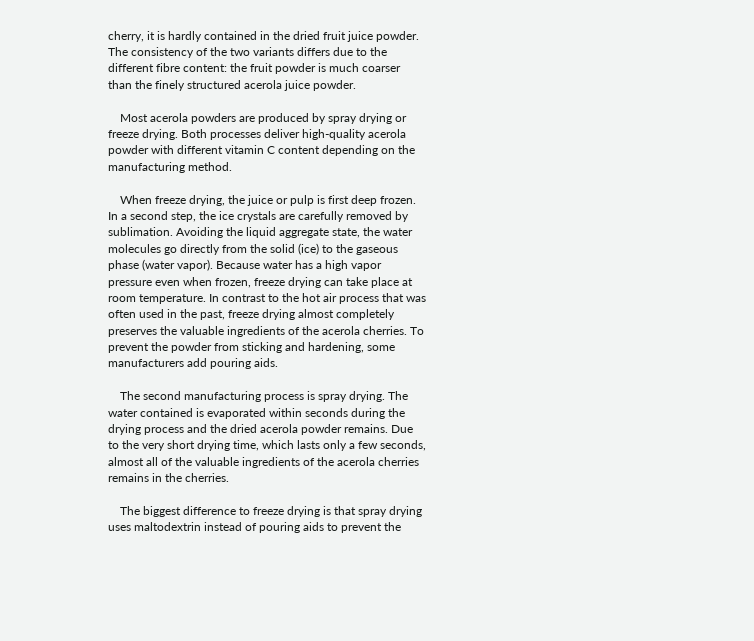cherry, it is hardly contained in the dried fruit juice powder. The consistency of the two variants differs due to the different fibre content: the fruit powder is much coarser than the finely structured acerola juice powder.

    Most acerola powders are produced by spray drying or freeze drying. Both processes deliver high-quality acerola powder with different vitamin C content depending on the manufacturing method.

    When freeze drying, the juice or pulp is first deep frozen. In a second step, the ice crystals are carefully removed by sublimation. Avoiding the liquid aggregate state, the water molecules go directly from the solid (ice) to the gaseous phase (water vapor). Because water has a high vapor pressure even when frozen, freeze drying can take place at room temperature. In contrast to the hot air process that was often used in the past, freeze drying almost completely preserves the valuable ingredients of the acerola cherries. To prevent the powder from sticking and hardening, some manufacturers add pouring aids.

    The second manufacturing process is spray drying. The water contained is evaporated within seconds during the drying process and the dried acerola powder remains. Due to the very short drying time, which lasts only a few seconds, almost all of the valuable ingredients of the acerola cherries remains in the cherries.

    The biggest difference to freeze drying is that spray drying uses maltodextrin instead of pouring aids to prevent the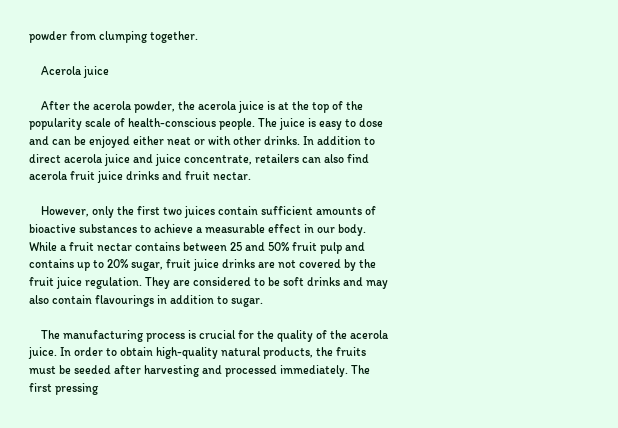powder from clumping together.

    Acerola juice

    After the acerola powder, the acerola juice is at the top of the popularity scale of health-conscious people. The juice is easy to dose and can be enjoyed either neat or with other drinks. In addition to direct acerola juice and juice concentrate, retailers can also find acerola fruit juice drinks and fruit nectar.

    However, only the first two juices contain sufficient amounts of bioactive substances to achieve a measurable effect in our body. While a fruit nectar contains between 25 and 50% fruit pulp and contains up to 20% sugar, fruit juice drinks are not covered by the fruit juice regulation. They are considered to be soft drinks and may also contain flavourings in addition to sugar.

    The manufacturing process is crucial for the quality of the acerola juice. In order to obtain high-quality natural products, the fruits must be seeded after harvesting and processed immediately. The first pressing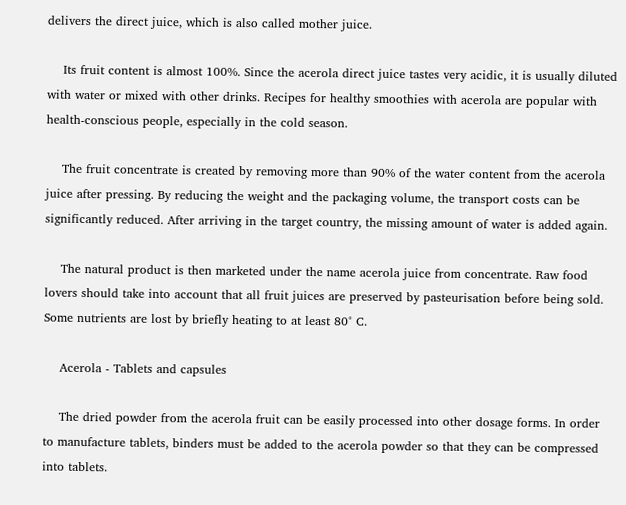delivers the direct juice, which is also called mother juice.

    Its fruit content is almost 100%. Since the acerola direct juice tastes very acidic, it is usually diluted with water or mixed with other drinks. Recipes for healthy smoothies with acerola are popular with health-conscious people, especially in the cold season.

    The fruit concentrate is created by removing more than 90% of the water content from the acerola juice after pressing. By reducing the weight and the packaging volume, the transport costs can be significantly reduced. After arriving in the target country, the missing amount of water is added again.

    The natural product is then marketed under the name acerola juice from concentrate. Raw food lovers should take into account that all fruit juices are preserved by pasteurisation before being sold. Some nutrients are lost by briefly heating to at least 80° C.

    Acerola - Tablets and capsules

    The dried powder from the acerola fruit can be easily processed into other dosage forms. In order to manufacture tablets, binders must be added to the acerola powder so that they can be compressed into tablets.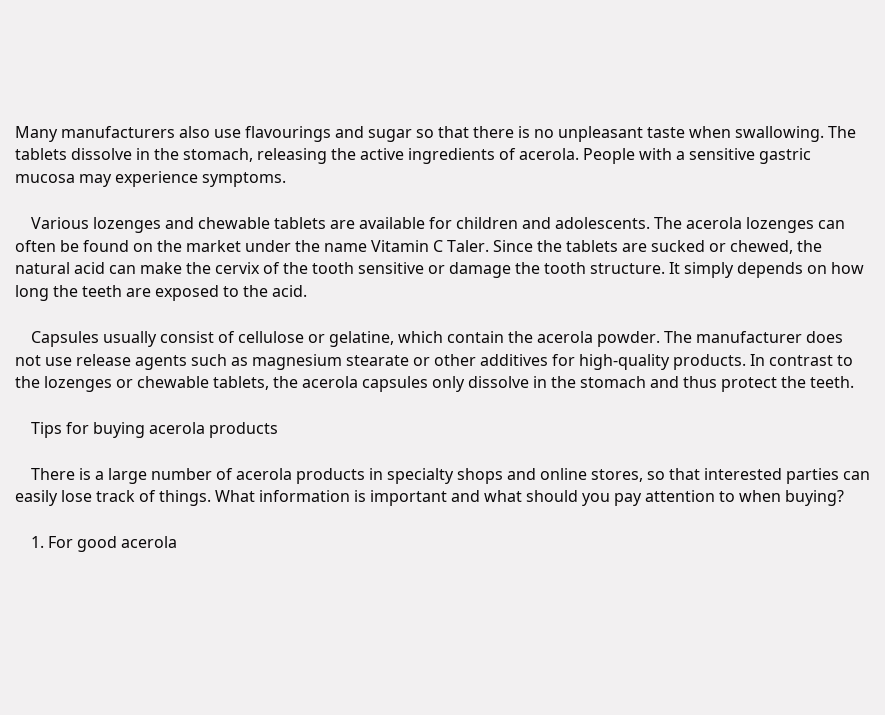Many manufacturers also use flavourings and sugar so that there is no unpleasant taste when swallowing. The tablets dissolve in the stomach, releasing the active ingredients of acerola. People with a sensitive gastric mucosa may experience symptoms.

    Various lozenges and chewable tablets are available for children and adolescents. The acerola lozenges can often be found on the market under the name Vitamin C Taler. Since the tablets are sucked or chewed, the natural acid can make the cervix of the tooth sensitive or damage the tooth structure. It simply depends on how long the teeth are exposed to the acid.

    Capsules usually consist of cellulose or gelatine, which contain the acerola powder. The manufacturer does not use release agents such as magnesium stearate or other additives for high-quality products. In contrast to the lozenges or chewable tablets, the acerola capsules only dissolve in the stomach and thus protect the teeth.

    Tips for buying acerola products

    There is a large number of acerola products in specialty shops and online stores, so that interested parties can easily lose track of things. What information is important and what should you pay attention to when buying?

    1. For good acerola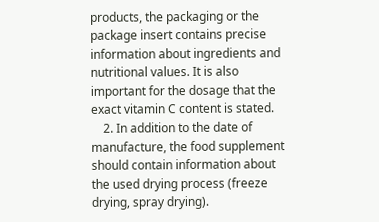products, the packaging or the package insert contains precise information about ingredients and nutritional values. It is also important for the dosage that the exact vitamin C content is stated.
    2. In addition to the date of manufacture, the food supplement should contain information about the used drying process (freeze drying, spray drying).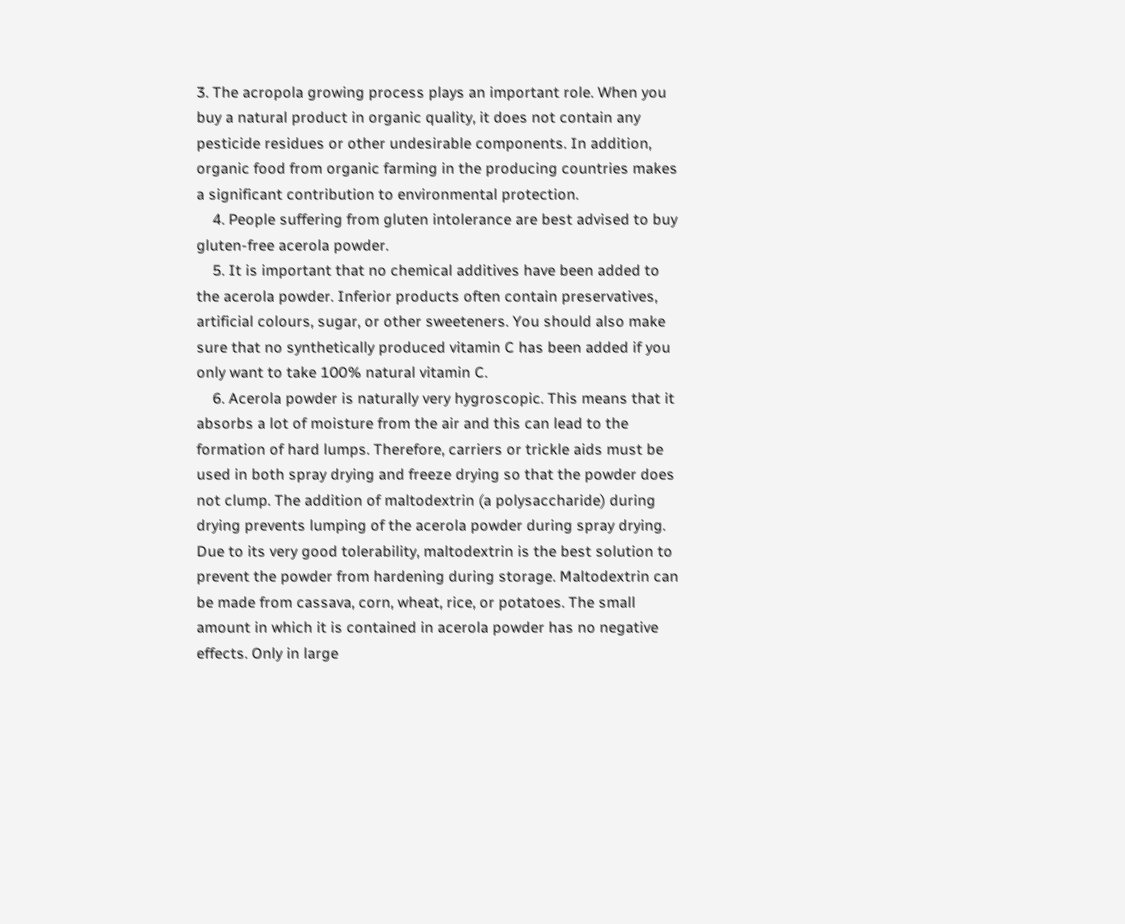3. The acropola growing process plays an important role. When you buy a natural product in organic quality, it does not contain any pesticide residues or other undesirable components. In addition, organic food from organic farming in the producing countries makes a significant contribution to environmental protection.
    4. People suffering from gluten intolerance are best advised to buy gluten-free acerola powder.
    5. It is important that no chemical additives have been added to the acerola powder. Inferior products often contain preservatives, artificial colours, sugar, or other sweeteners. You should also make sure that no synthetically produced vitamin C has been added if you only want to take 100% natural vitamin C.
    6. Acerola powder is naturally very hygroscopic. This means that it absorbs a lot of moisture from the air and this can lead to the formation of hard lumps. Therefore, carriers or trickle aids must be used in both spray drying and freeze drying so that the powder does not clump. The addition of maltodextrin (a polysaccharide) during drying prevents lumping of the acerola powder during spray drying. Due to its very good tolerability, maltodextrin is the best solution to prevent the powder from hardening during storage. Maltodextrin can be made from cassava, corn, wheat, rice, or potatoes. The small amount in which it is contained in acerola powder has no negative effects. Only in large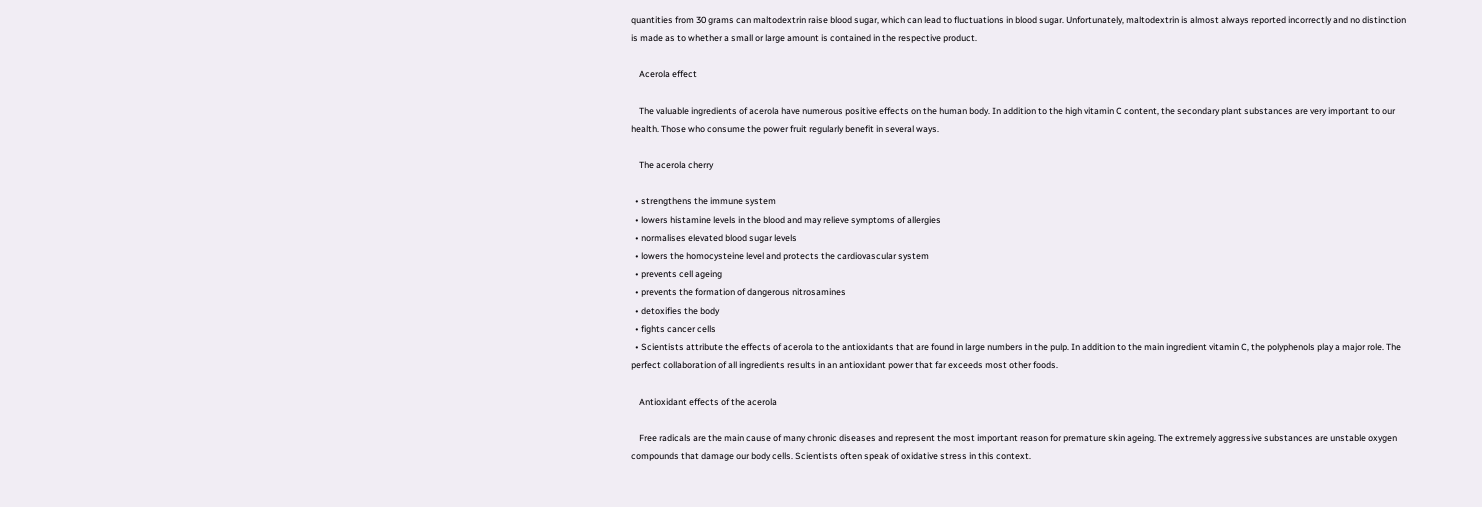quantities from 30 grams can maltodextrin raise blood sugar, which can lead to fluctuations in blood sugar. Unfortunately, maltodextrin is almost always reported incorrectly and no distinction is made as to whether a small or large amount is contained in the respective product.

    Acerola effect

    The valuable ingredients of acerola have numerous positive effects on the human body. In addition to the high vitamin C content, the secondary plant substances are very important to our health. Those who consume the power fruit regularly benefit in several ways.

    The acerola cherry

  • strengthens the immune system
  • lowers histamine levels in the blood and may relieve symptoms of allergies
  • normalises elevated blood sugar levels
  • lowers the homocysteine level and protects the cardiovascular system
  • prevents cell ageing
  • prevents the formation of dangerous nitrosamines
  • detoxifies the body
  • fights cancer cells
  • Scientists attribute the effects of acerola to the antioxidants that are found in large numbers in the pulp. In addition to the main ingredient vitamin C, the polyphenols play a major role. The perfect collaboration of all ingredients results in an antioxidant power that far exceeds most other foods.

    Antioxidant effects of the acerola

    Free radicals are the main cause of many chronic diseases and represent the most important reason for premature skin ageing. The extremely aggressive substances are unstable oxygen compounds that damage our body cells. Scientists often speak of oxidative stress in this context.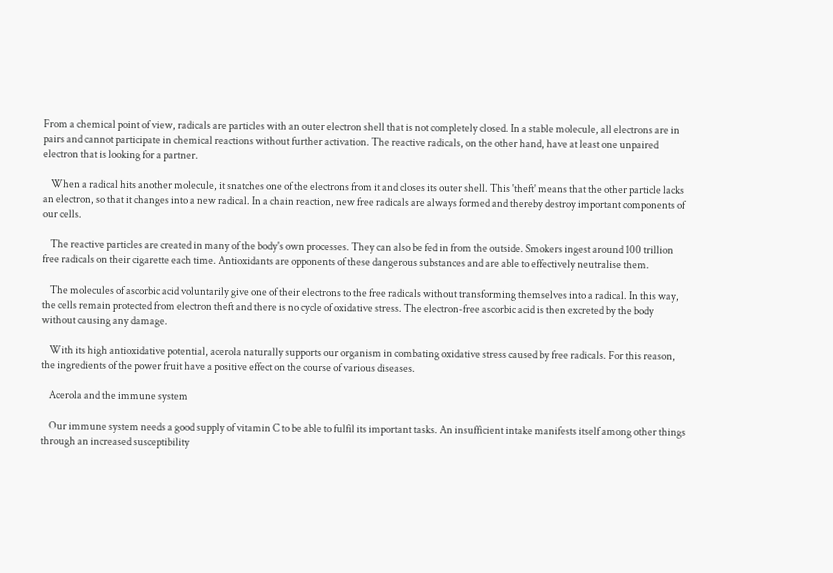From a chemical point of view, radicals are particles with an outer electron shell that is not completely closed. In a stable molecule, all electrons are in pairs and cannot participate in chemical reactions without further activation. The reactive radicals, on the other hand, have at least one unpaired electron that is looking for a partner.

    When a radical hits another molecule, it snatches one of the electrons from it and closes its outer shell. This 'theft' means that the other particle lacks an electron, so that it changes into a new radical. In a chain reaction, new free radicals are always formed and thereby destroy important components of our cells.

    The reactive particles are created in many of the body's own processes. They can also be fed in from the outside. Smokers ingest around 100 trillion free radicals on their cigarette each time. Antioxidants are opponents of these dangerous substances and are able to effectively neutralise them.

    The molecules of ascorbic acid voluntarily give one of their electrons to the free radicals without transforming themselves into a radical. In this way, the cells remain protected from electron theft and there is no cycle of oxidative stress. The electron-free ascorbic acid is then excreted by the body without causing any damage.

    With its high antioxidative potential, acerola naturally supports our organism in combating oxidative stress caused by free radicals. For this reason, the ingredients of the power fruit have a positive effect on the course of various diseases.

    Acerola and the immune system

    Our immune system needs a good supply of vitamin C to be able to fulfil its important tasks. An insufficient intake manifests itself among other things through an increased susceptibility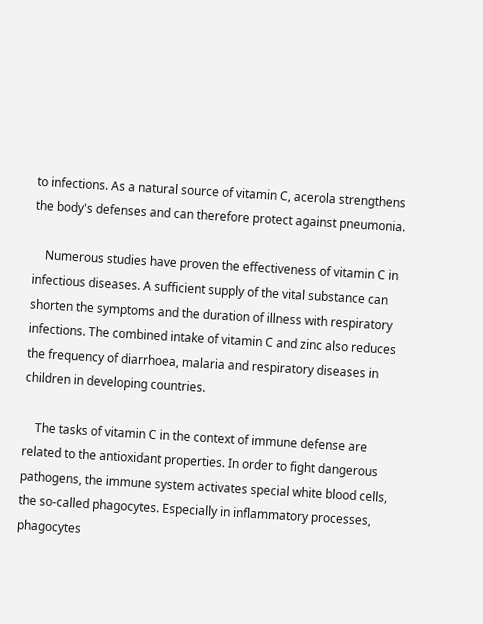to infections. As a natural source of vitamin C, acerola strengthens the body's defenses and can therefore protect against pneumonia.

    Numerous studies have proven the effectiveness of vitamin C in infectious diseases. A sufficient supply of the vital substance can shorten the symptoms and the duration of illness with respiratory infections. The combined intake of vitamin C and zinc also reduces the frequency of diarrhoea, malaria and respiratory diseases in children in developing countries.

    The tasks of vitamin C in the context of immune defense are related to the antioxidant properties. In order to fight dangerous pathogens, the immune system activates special white blood cells, the so-called phagocytes. Especially in inflammatory processes, phagocytes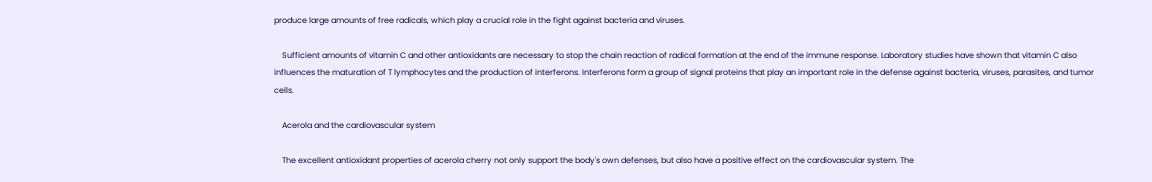produce large amounts of free radicals, which play a crucial role in the fight against bacteria and viruses.

    Sufficient amounts of vitamin C and other antioxidants are necessary to stop the chain reaction of radical formation at the end of the immune response. Laboratory studies have shown that vitamin C also influences the maturation of T lymphocytes and the production of interferons. Interferons form a group of signal proteins that play an important role in the defense against bacteria, viruses, parasites, and tumor cells.

    Acerola and the cardiovascular system

    The excellent antioxidant properties of acerola cherry not only support the body's own defenses, but also have a positive effect on the cardiovascular system. The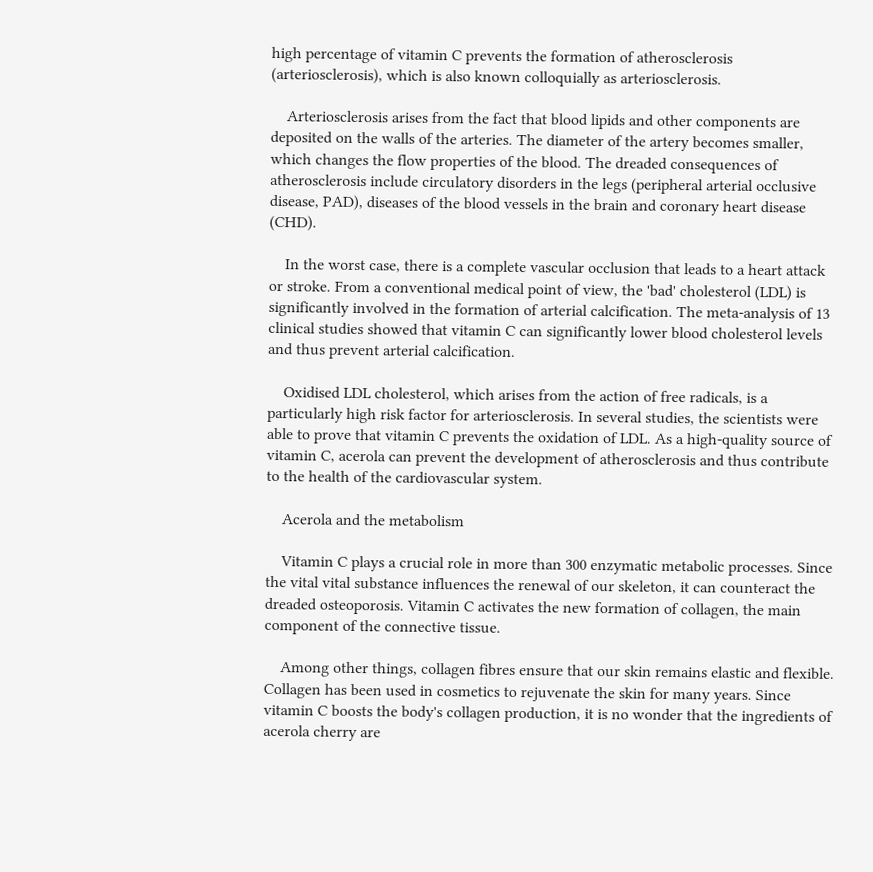high percentage of vitamin C prevents the formation of atherosclerosis (arteriosclerosis), which is also known colloquially as arteriosclerosis.

    Arteriosclerosis arises from the fact that blood lipids and other components are deposited on the walls of the arteries. The diameter of the artery becomes smaller, which changes the flow properties of the blood. The dreaded consequences of atherosclerosis include circulatory disorders in the legs (peripheral arterial occlusive disease, PAD), diseases of the blood vessels in the brain and coronary heart disease (CHD).

    In the worst case, there is a complete vascular occlusion that leads to a heart attack or stroke. From a conventional medical point of view, the 'bad' cholesterol (LDL) is significantly involved in the formation of arterial calcification. The meta-analysis of 13 clinical studies showed that vitamin C can significantly lower blood cholesterol levels and thus prevent arterial calcification.

    Oxidised LDL cholesterol, which arises from the action of free radicals, is a particularly high risk factor for arteriosclerosis. In several studies, the scientists were able to prove that vitamin C prevents the oxidation of LDL. As a high-quality source of vitamin C, acerola can prevent the development of atherosclerosis and thus contribute to the health of the cardiovascular system.

    Acerola and the metabolism

    Vitamin C plays a crucial role in more than 300 enzymatic metabolic processes. Since the vital vital substance influences the renewal of our skeleton, it can counteract the dreaded osteoporosis. Vitamin C activates the new formation of collagen, the main component of the connective tissue.

    Among other things, collagen fibres ensure that our skin remains elastic and flexible. Collagen has been used in cosmetics to rejuvenate the skin for many years. Since vitamin C boosts the body's collagen production, it is no wonder that the ingredients of acerola cherry are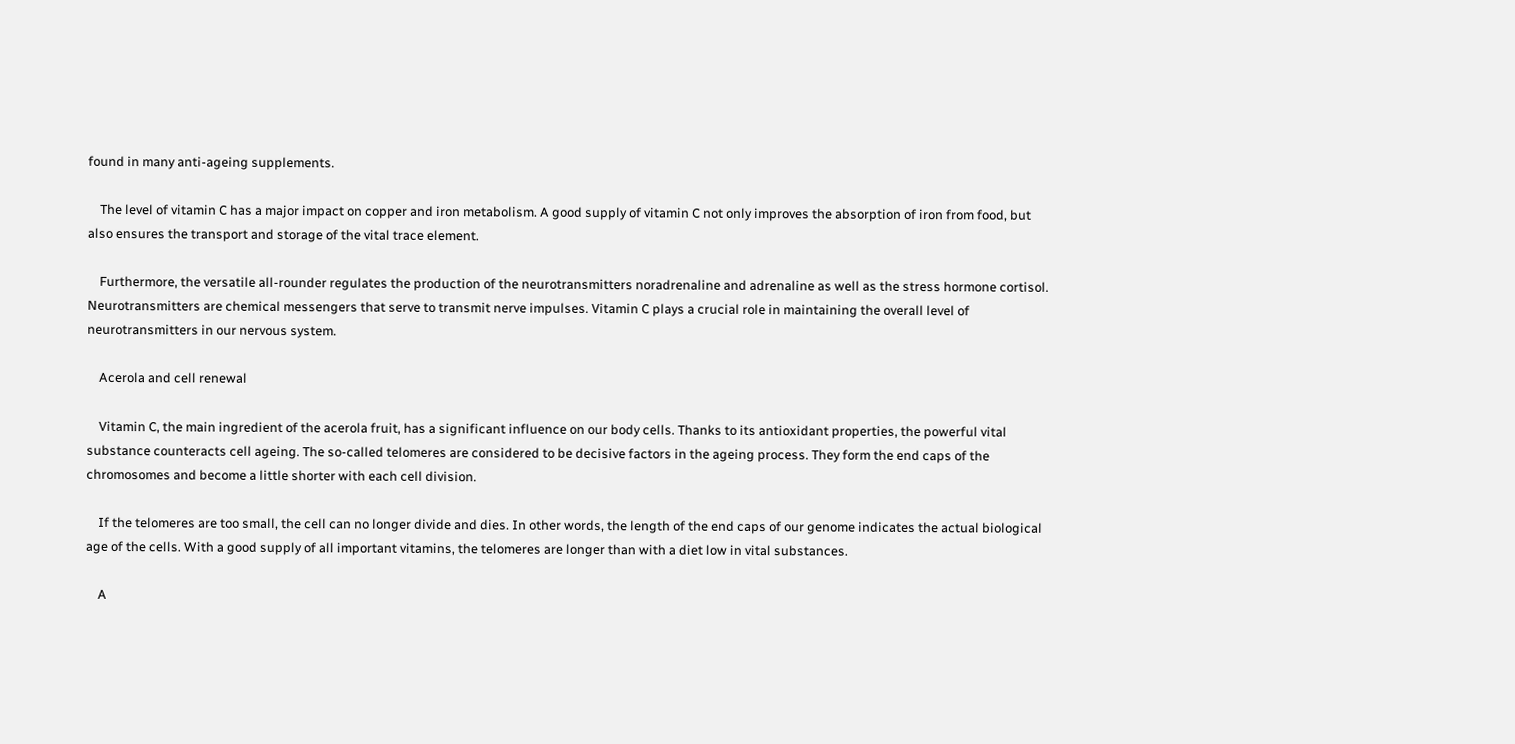found in many anti-ageing supplements.

    The level of vitamin C has a major impact on copper and iron metabolism. A good supply of vitamin C not only improves the absorption of iron from food, but also ensures the transport and storage of the vital trace element.

    Furthermore, the versatile all-rounder regulates the production of the neurotransmitters noradrenaline and adrenaline as well as the stress hormone cortisol. Neurotransmitters are chemical messengers that serve to transmit nerve impulses. Vitamin C plays a crucial role in maintaining the overall level of neurotransmitters in our nervous system.

    Acerola and cell renewal

    Vitamin C, the main ingredient of the acerola fruit, has a significant influence on our body cells. Thanks to its antioxidant properties, the powerful vital substance counteracts cell ageing. The so-called telomeres are considered to be decisive factors in the ageing process. They form the end caps of the chromosomes and become a little shorter with each cell division.

    If the telomeres are too small, the cell can no longer divide and dies. In other words, the length of the end caps of our genome indicates the actual biological age of the cells. With a good supply of all important vitamins, the telomeres are longer than with a diet low in vital substances.

    A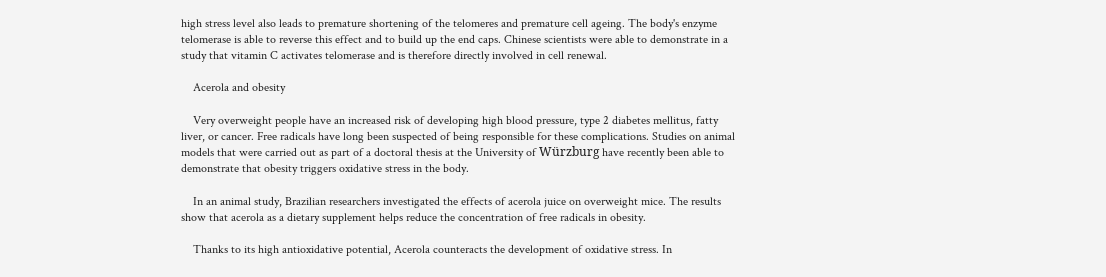high stress level also leads to premature shortening of the telomeres and premature cell ageing. The body's enzyme telomerase is able to reverse this effect and to build up the end caps. Chinese scientists were able to demonstrate in a study that vitamin C activates telomerase and is therefore directly involved in cell renewal.

    Acerola and obesity

    Very overweight people have an increased risk of developing high blood pressure, type 2 diabetes mellitus, fatty liver, or cancer. Free radicals have long been suspected of being responsible for these complications. Studies on animal models that were carried out as part of a doctoral thesis at the University of Würzburg have recently been able to demonstrate that obesity triggers oxidative stress in the body.

    In an animal study, Brazilian researchers investigated the effects of acerola juice on overweight mice. The results show that acerola as a dietary supplement helps reduce the concentration of free radicals in obesity.

    Thanks to its high antioxidative potential, Acerola counteracts the development of oxidative stress. In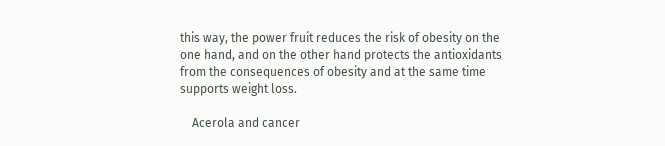this way, the power fruit reduces the risk of obesity on the one hand, and on the other hand protects the antioxidants from the consequences of obesity and at the same time supports weight loss.

    Acerola and cancer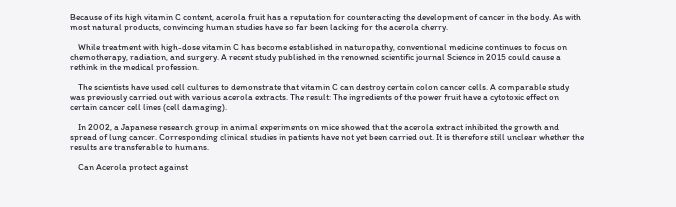Because of its high vitamin C content, acerola fruit has a reputation for counteracting the development of cancer in the body. As with most natural products, convincing human studies have so far been lacking for the acerola cherry.

    While treatment with high-dose vitamin C has become established in naturopathy, conventional medicine continues to focus on chemotherapy, radiation, and surgery. A recent study published in the renowned scientific journal Science in 2015 could cause a rethink in the medical profession.

    The scientists have used cell cultures to demonstrate that vitamin C can destroy certain colon cancer cells. A comparable study was previously carried out with various acerola extracts. The result: The ingredients of the power fruit have a cytotoxic effect on certain cancer cell lines (cell damaging).

    In 2002, a Japanese research group in animal experiments on mice showed that the acerola extract inhibited the growth and spread of lung cancer. Corresponding clinical studies in patients have not yet been carried out. It is therefore still unclear whether the results are transferable to humans.

    Can Acerola protect against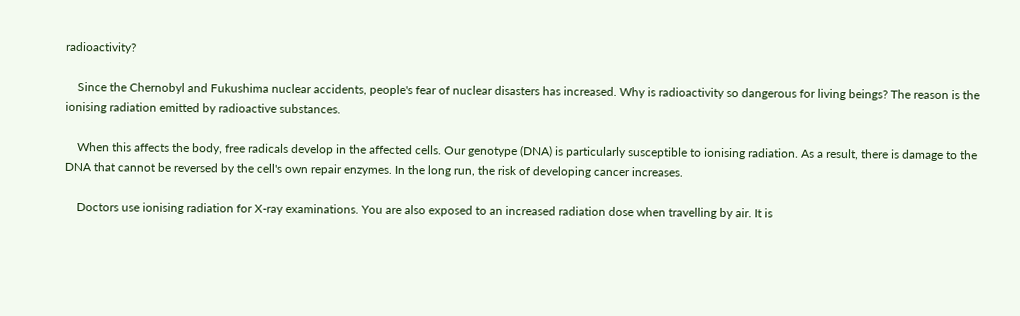radioactivity?

    Since the Chernobyl and Fukushima nuclear accidents, people's fear of nuclear disasters has increased. Why is radioactivity so dangerous for living beings? The reason is the ionising radiation emitted by radioactive substances.

    When this affects the body, free radicals develop in the affected cells. Our genotype (DNA) is particularly susceptible to ionising radiation. As a result, there is damage to the DNA that cannot be reversed by the cell's own repair enzymes. In the long run, the risk of developing cancer increases.

    Doctors use ionising radiation for X-ray examinations. You are also exposed to an increased radiation dose when travelling by air. It is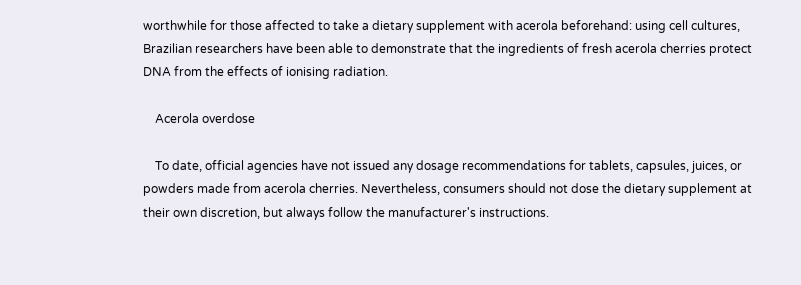worthwhile for those affected to take a dietary supplement with acerola beforehand: using cell cultures, Brazilian researchers have been able to demonstrate that the ingredients of fresh acerola cherries protect DNA from the effects of ionising radiation.

    Acerola overdose

    To date, official agencies have not issued any dosage recommendations for tablets, capsules, juices, or powders made from acerola cherries. Nevertheless, consumers should not dose the dietary supplement at their own discretion, but always follow the manufacturer's instructions.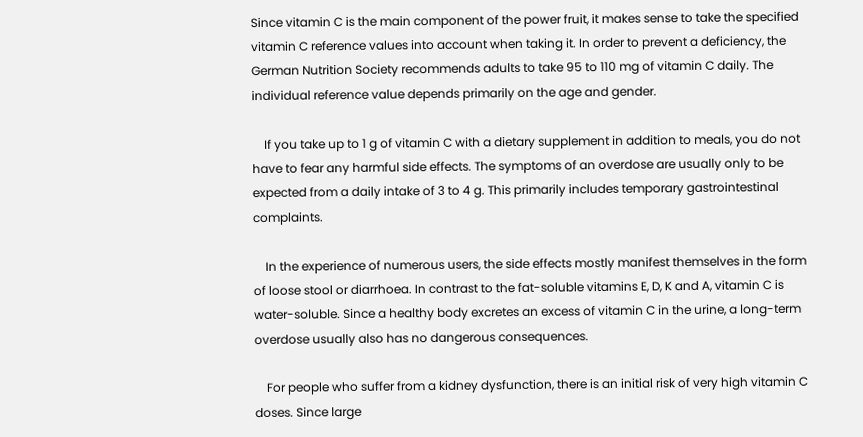Since vitamin C is the main component of the power fruit, it makes sense to take the specified vitamin C reference values into account when taking it. In order to prevent a deficiency, the German Nutrition Society recommends adults to take 95 to 110 mg of vitamin C daily. The individual reference value depends primarily on the age and gender.

    If you take up to 1 g of vitamin C with a dietary supplement in addition to meals, you do not have to fear any harmful side effects. The symptoms of an overdose are usually only to be expected from a daily intake of 3 to 4 g. This primarily includes temporary gastrointestinal complaints.

    In the experience of numerous users, the side effects mostly manifest themselves in the form of loose stool or diarrhoea. In contrast to the fat-soluble vitamins E, D, K and A, vitamin C is water-soluble. Since a healthy body excretes an excess of vitamin C in the urine, a long-term overdose usually also has no dangerous consequences.

    For people who suffer from a kidney dysfunction, there is an initial risk of very high vitamin C doses. Since large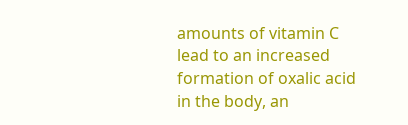amounts of vitamin C lead to an increased formation of oxalic acid in the body, an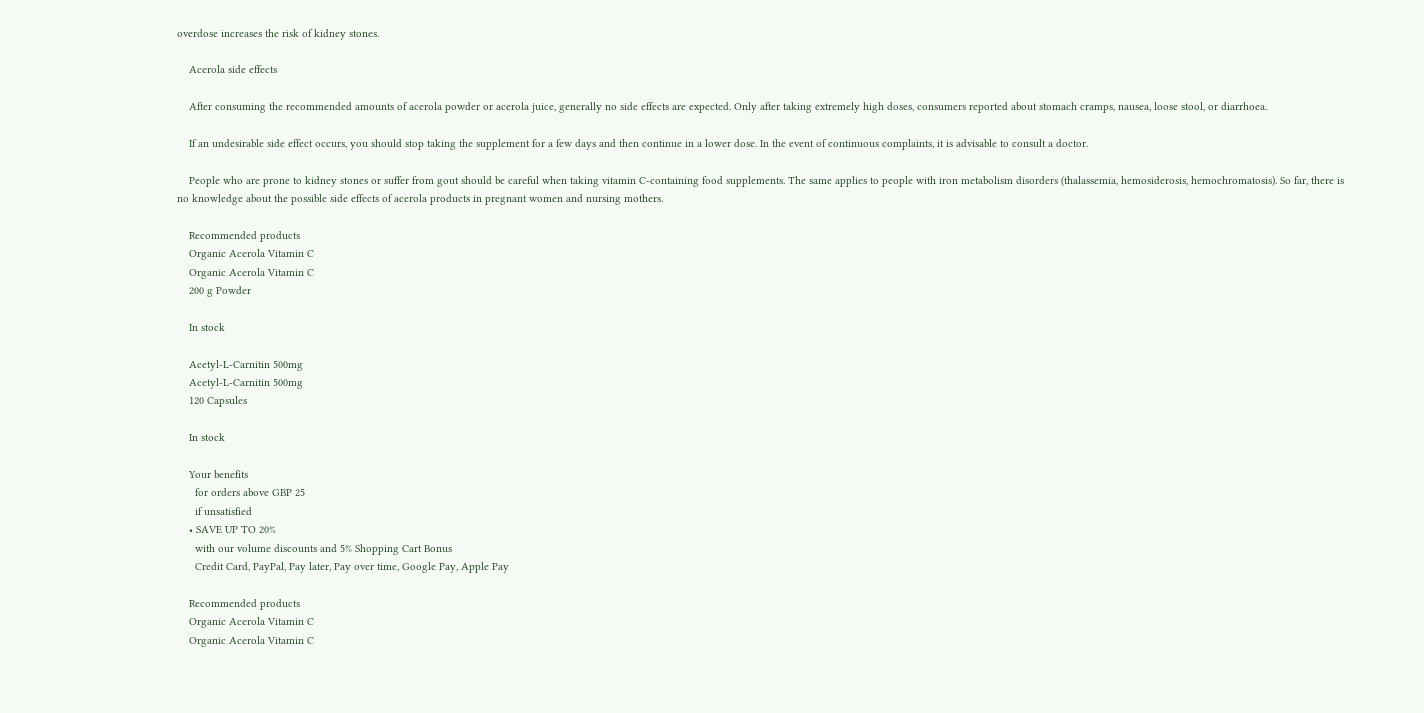overdose increases the risk of kidney stones.

    Acerola side effects

    After consuming the recommended amounts of acerola powder or acerola juice, generally no side effects are expected. Only after taking extremely high doses, consumers reported about stomach cramps, nausea, loose stool, or diarrhoea.

    If an undesirable side effect occurs, you should stop taking the supplement for a few days and then continue in a lower dose. In the event of continuous complaints, it is advisable to consult a doctor.

    People who are prone to kidney stones or suffer from gout should be careful when taking vitamin C-containing food supplements. The same applies to people with iron metabolism disorders (thalassemia, hemosiderosis, hemochromatosis). So far, there is no knowledge about the possible side effects of acerola products in pregnant women and nursing mothers.

    Recommended products
    Organic Acerola Vitamin C
    Organic Acerola Vitamin C
    200 g Powder

    In stock

    Acetyl-L-Carnitin 500mg
    Acetyl-L-Carnitin 500mg
    120 Capsules

    In stock

    Your benefits
      for orders above GBP 25
      if unsatisfied
    • SAVE UP TO 20%
      with our volume discounts and 5% Shopping Cart Bonus
      Credit Card, PayPal, Pay later, Pay over time, Google Pay, Apple Pay

    Recommended products
    Organic Acerola Vitamin C
    Organic Acerola Vitamin C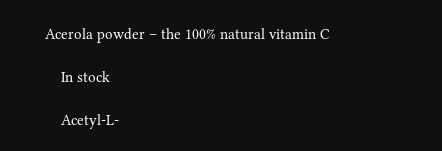Acerola powder – the 100% natural vitamin C

    In stock

    Acetyl-L-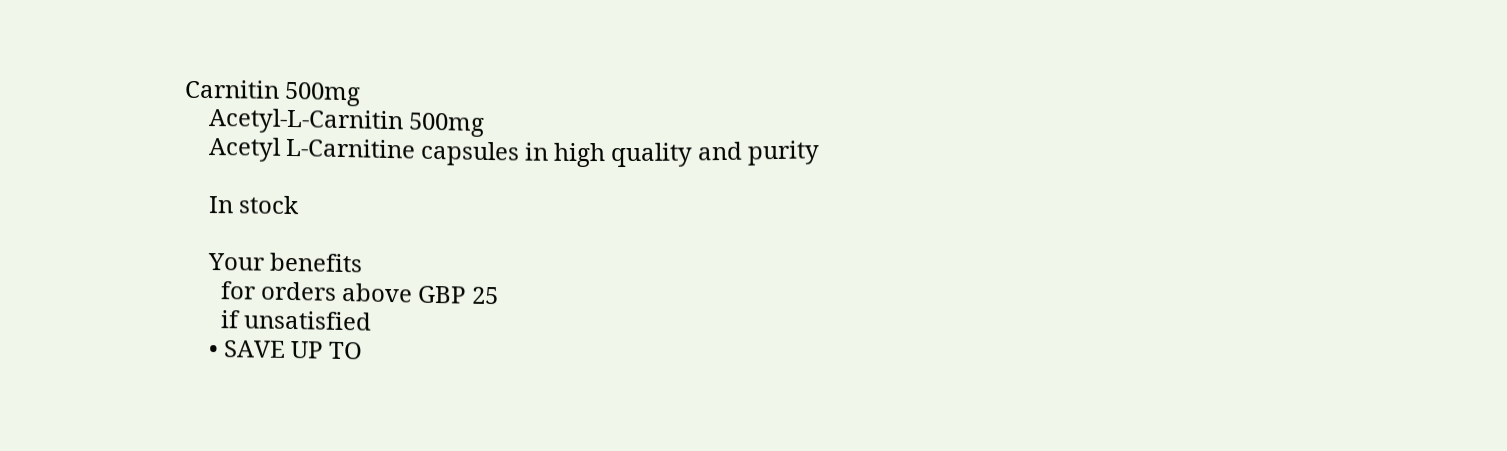Carnitin 500mg
    Acetyl-L-Carnitin 500mg
    Acetyl L-Carnitine capsules in high quality and purity

    In stock

    Your benefits
      for orders above GBP 25
      if unsatisfied
    • SAVE UP TO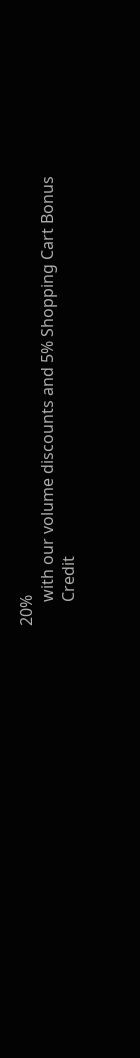20%
      with our volume discounts and 5% Shopping Cart Bonus
      Credit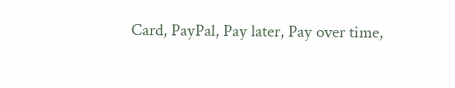Card, PayPal, Pay later, Pay over time,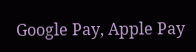Google Pay, Apple Pay